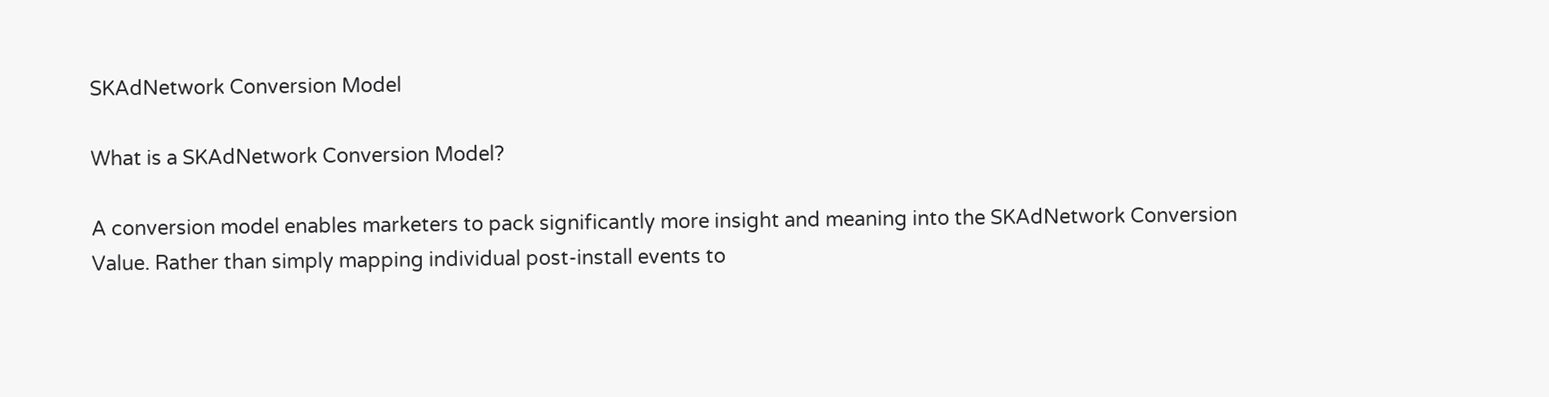SKAdNetwork Conversion Model

What is a SKAdNetwork Conversion Model?

A conversion model enables marketers to pack significantly more insight and meaning into the SKAdNetwork Conversion Value. Rather than simply mapping individual post-install events to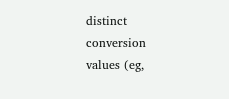distinct conversion values (eg,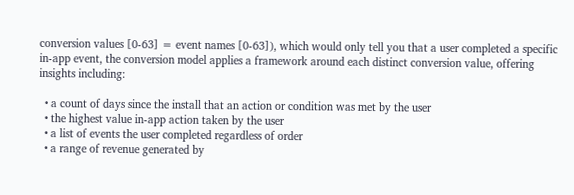conversion values [0-63] = event names [0-63]), which would only tell you that a user completed a specific in-app event, the conversion model applies a framework around each distinct conversion value, offering insights including:

  • a count of days since the install that an action or condition was met by the user
  • the highest value in-app action taken by the user
  • a list of events the user completed regardless of order
  • a range of revenue generated by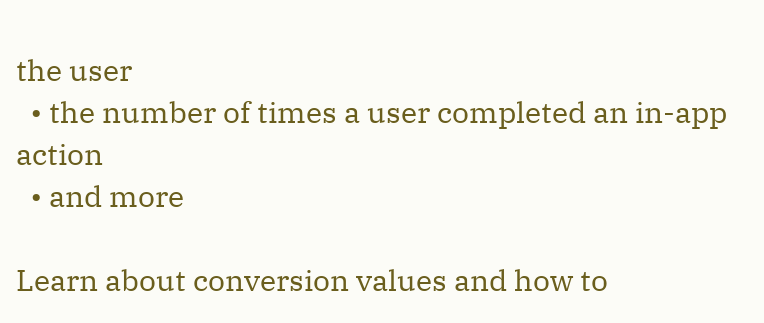the user
  • the number of times a user completed an in-app action
  • and more

Learn about conversion values and how to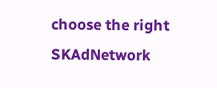choose the right SKAdNetwork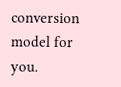conversion model for you.